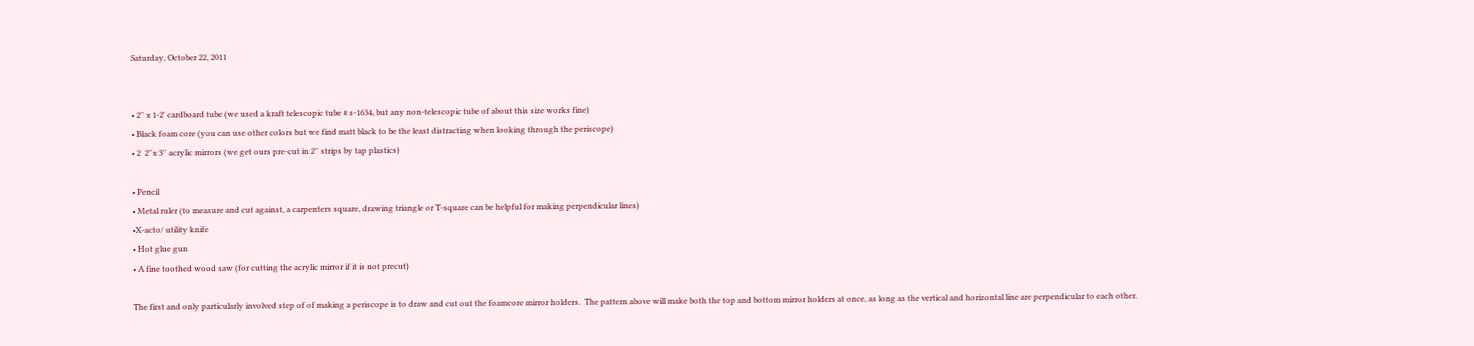Saturday, October 22, 2011


• 2'' x 1-2' cardboard tube (we used a kraft telescopic tube # s-1634, but any non-telescopic tube of about this size works fine)
• Black foam core (you can use other colors but we find matt black to be the least distracting when looking through the periscope)
• 2  2''x 3'' acrylic mirrors (we get ours pre-cut in 2'' strips by tap plastics)

• Pencil
• Metal ruler (to measure and cut against, a carpenters square, drawing triangle or T-square can be helpful for making perpendicular lines)
•X-acto/ utility knife
• Hot glue gun
• A fine toothed wood saw (for cutting the acrylic mirror if it is not precut)

The first and only particularly involved step of of making a periscope is to draw and cut out the foamcore mirror holders.  The pattern above will make both the top and bottom mirror holders at once, as long as the vertical and horizontal line are perpendicular to each other.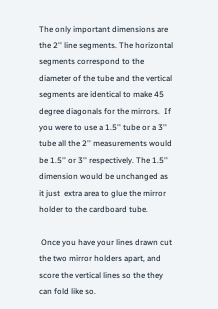The only important dimensions are the 2'' line segments. The horizontal segments correspond to the diameter of the tube and the vertical segments are identical to make 45 degree diagonals for the mirrors.  If you were to use a 1.5'' tube or a 3'' tube all the 2'' measurements would be 1.5'' or 3'' respectively. The 1.5'' dimension would be unchanged as it just  extra area to glue the mirror holder to the cardboard tube.

 Once you have your lines drawn cut the two mirror holders apart, and score the vertical lines so the they can fold like so.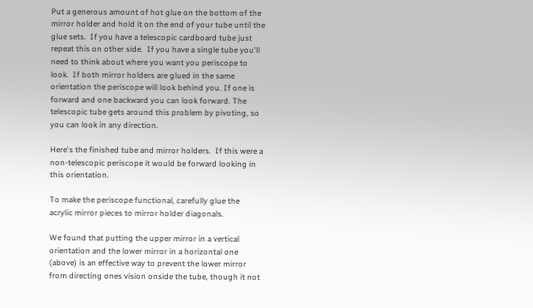Put a generous amount of hot glue on the bottom of the mirror holder and hold it on the end of your tube until the glue sets.  If you have a telescopic cardboard tube just repeat this on other side.  If you have a single tube you'll need to think about where you want you periscope to look.  If both mirror holders are glued in the same orientation the periscope will look behind you. If one is forward and one backward you can look forward. The telescopic tube gets around this problem by pivoting, so you can look in any direction.

Here's the finished tube and mirror holders.  If this were a non-telescopic periscope it would be forward looking in this orientation.

To make the periscope functional, carefully glue the acrylic mirror pieces to mirror holder diagonals.

We found that putting the upper mirror in a vertical orientation and the lower mirror in a horizontal one
(above) is an effective way to prevent the lower mirror from directing ones vision onside the tube, though it not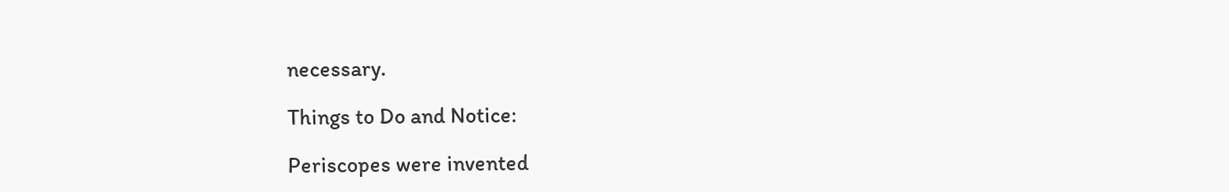necessary.

Things to Do and Notice:

Periscopes were invented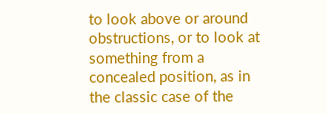to look above or around obstructions, or to look at something from a concealed position, as in the classic case of the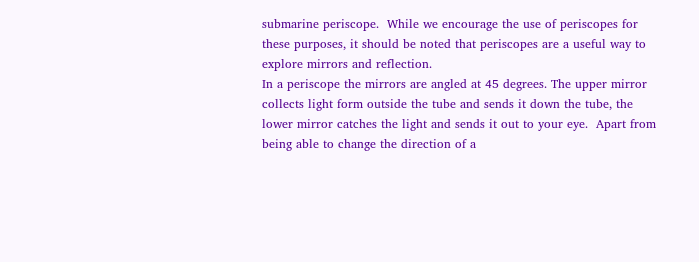submarine periscope.  While we encourage the use of periscopes for these purposes, it should be noted that periscopes are a useful way to explore mirrors and reflection.
In a periscope the mirrors are angled at 45 degrees. The upper mirror collects light form outside the tube and sends it down the tube, the lower mirror catches the light and sends it out to your eye.  Apart from being able to change the direction of a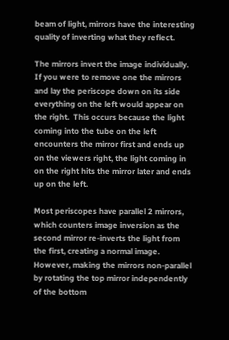beam of light, mirrors have the interesting quality of inverting what they reflect.

The mirrors invert the image individually.  If you were to remove one the mirrors and lay the periscope down on its side everything on the left would appear on the right.  This occurs because the light coming into the tube on the left encounters the mirror first and ends up on the viewers right, the light coming in on the right hits the mirror later and ends up on the left.

Most periscopes have parallel 2 mirrors, which counters image inversion as the second mirror re-inverts the light from the first, creating a normal image.  However, making the mirrors non-parallel by rotating the top mirror independently of the bottom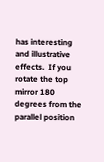has interesting and illustrative effects.  If you rotate the top mirror 180 degrees from the parallel position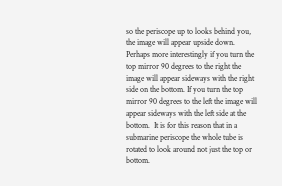so the periscope up to looks behind you, the image will appear upside down.  Perhaps more interestingly if you turn the top mirror 90 degrees to the right the image will appear sideways with the right side on the bottom. If you turn the top mirror 90 degrees to the left the image will appear sideways with the left side at the bottom.  It is for this reason that in a submarine periscope the whole tube is  rotated to look around not just the top or bottom.